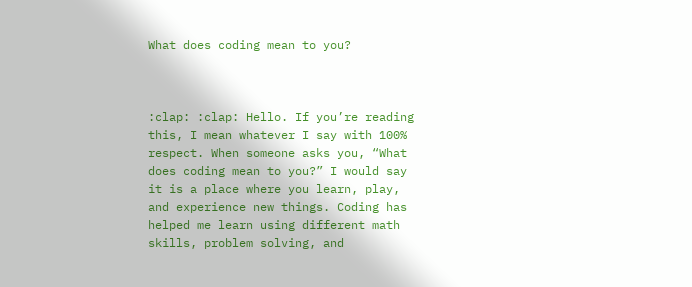What does coding mean to you?



:clap: :clap: Hello. If you’re reading this, I mean whatever I say with 100% respect. When someone asks you, “What does coding mean to you?” I would say it is a place where you learn, play, and experience new things. Coding has helped me learn using different math skills, problem solving, and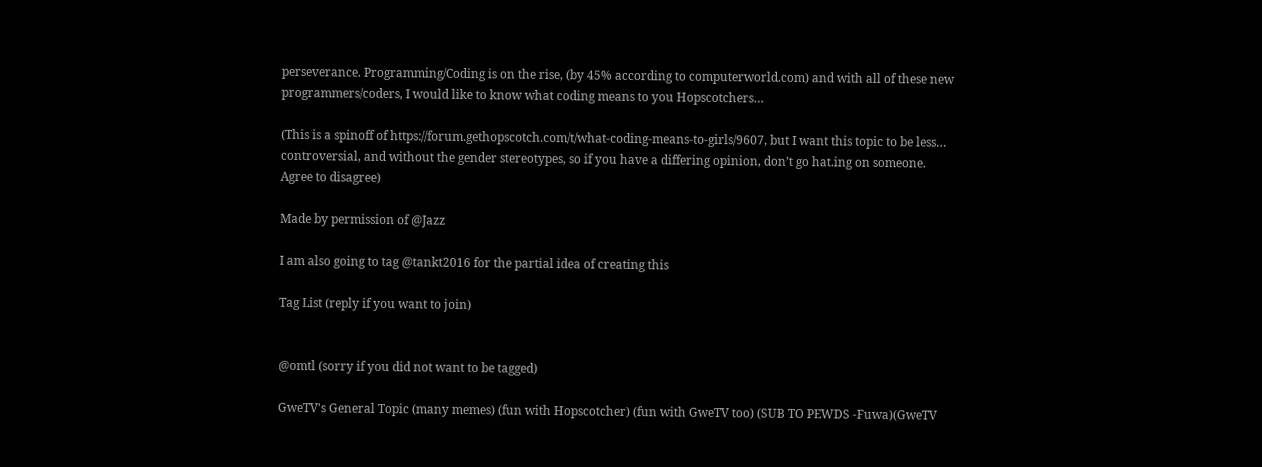perseverance. Programming/Coding is on the rise, (by 45% according to computerworld.com) and with all of these new programmers/coders, I would like to know what coding means to you Hopscotchers…

(This is a spinoff of https://forum.gethopscotch.com/t/what-coding-means-to-girls/9607, but I want this topic to be less… controversial, and without the gender stereotypes, so if you have a differing opinion, don’t go hat.ing on someone. Agree to disagree)

Made by permission of @Jazz

I am also going to tag @tankt2016 for the partial idea of creating this

Tag List (reply if you want to join)


@omtl (sorry if you did not want to be tagged)

GweTV's General Topic (many memes) (fun with Hopscotcher) (fun with GweTV too) (SUB TO PEWDS -Fuwa)(GweTV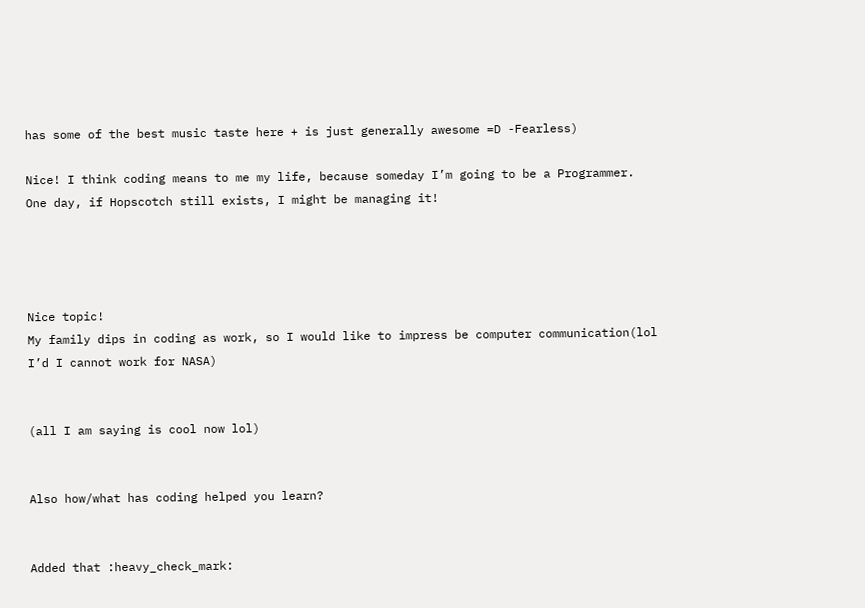has some of the best music taste here + is just generally awesome =D -Fearless)

Nice! I think coding means to me my life, because someday I’m going to be a Programmer.
One day, if Hopscotch still exists, I might be managing it!




Nice topic!
My family dips in coding as work, so I would like to impress be computer communication(lol I’d I cannot work for NASA)


(all I am saying is cool now lol)


Also how/what has coding helped you learn?


Added that :heavy_check_mark: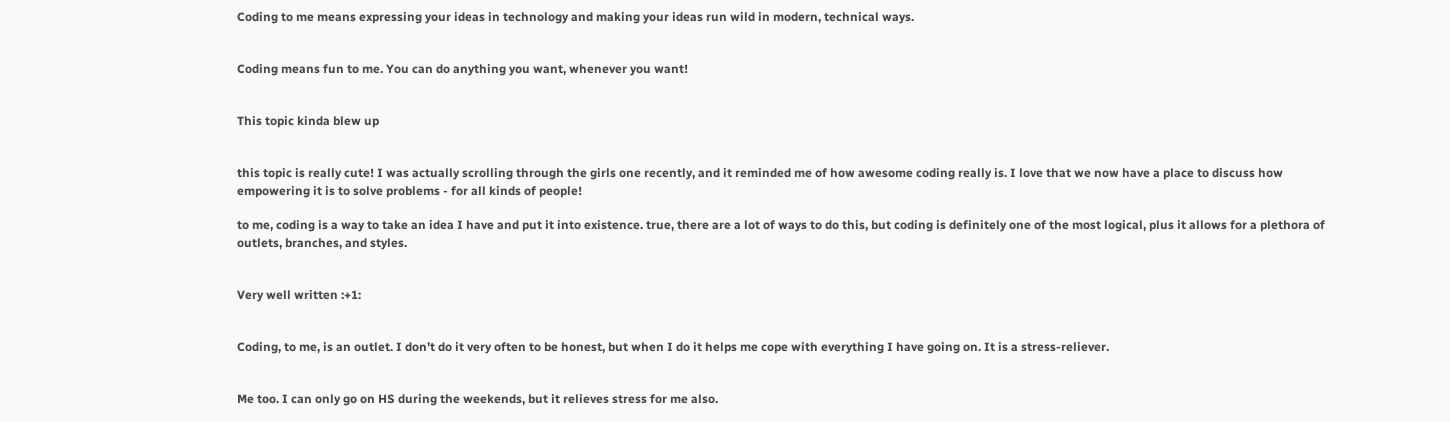Coding to me means expressing your ideas in technology and making your ideas run wild in modern, technical ways.


Coding means fun to me. You can do anything you want, whenever you want!


This topic kinda blew up


this topic is really cute! I was actually scrolling through the girls one recently, and it reminded me of how awesome coding really is. I love that we now have a place to discuss how empowering it is to solve problems - for all kinds of people!

to me, coding is a way to take an idea I have and put it into existence. true, there are a lot of ways to do this, but coding is definitely one of the most logical, plus it allows for a plethora of outlets, branches, and styles.


Very well written :+1:


Coding, to me, is an outlet. I don’t do it very often to be honest, but when I do it helps me cope with everything I have going on. It is a stress-reliever.


Me too. I can only go on HS during the weekends, but it relieves stress for me also.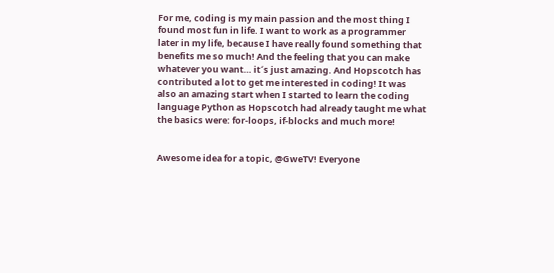For me, coding is my main passion and the most thing I found most fun in life. I want to work as a programmer later in my life, because I have really found something that benefits me so much! And the feeling that you can make whatever you want… it´s just amazing. And Hopscotch has contributed a lot to get me interested in coding! It was also an amazing start when I started to learn the coding language Python as Hopscotch had already taught me what the basics were: for-loops, if-blocks and much more!


Awesome idea for a topic, @GweTV! Everyone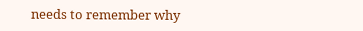needs to remember why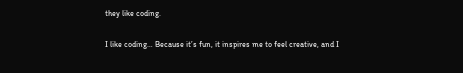they like coding.

I like coding… Because it’s fun, it inspires me to feel creative, and I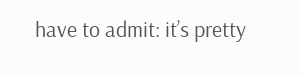have to admit: it’s pretty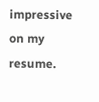impressive on my resume.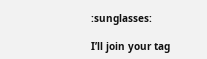:sunglasses:

I’ll join your tag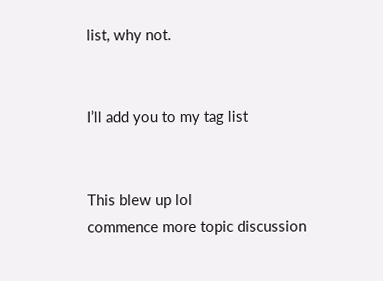list, why not.


I’ll add you to my tag list


This blew up lol
commence more topic discussion